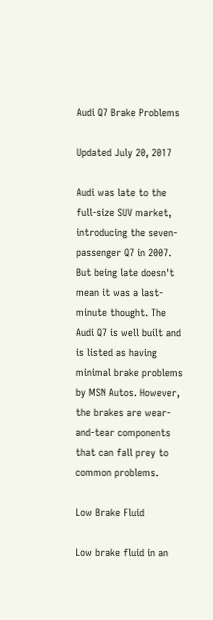Audi Q7 Brake Problems

Updated July 20, 2017

Audi was late to the full-size SUV market, introducing the seven-passenger Q7 in 2007. But being late doesn't mean it was a last-minute thought. The Audi Q7 is well built and is listed as having minimal brake problems by MSN Autos. However, the brakes are wear-and-tear components that can fall prey to common problems.

Low Brake Fluid

Low brake fluid in an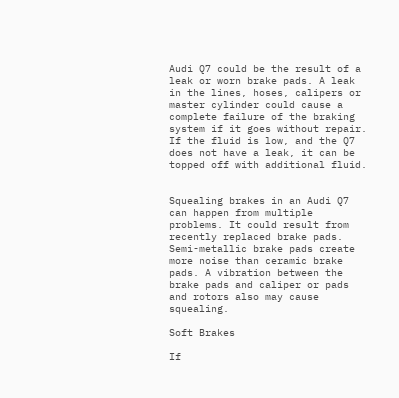Audi Q7 could be the result of a leak or worn brake pads. A leak in the lines, hoses, calipers or master cylinder could cause a complete failure of the braking system if it goes without repair. If the fluid is low, and the Q7 does not have a leak, it can be topped off with additional fluid.


Squealing brakes in an Audi Q7 can happen from multiple problems. It could result from recently replaced brake pads. Semi-metallic brake pads create more noise than ceramic brake pads. A vibration between the brake pads and caliper or pads and rotors also may cause squealing.

Soft Brakes

If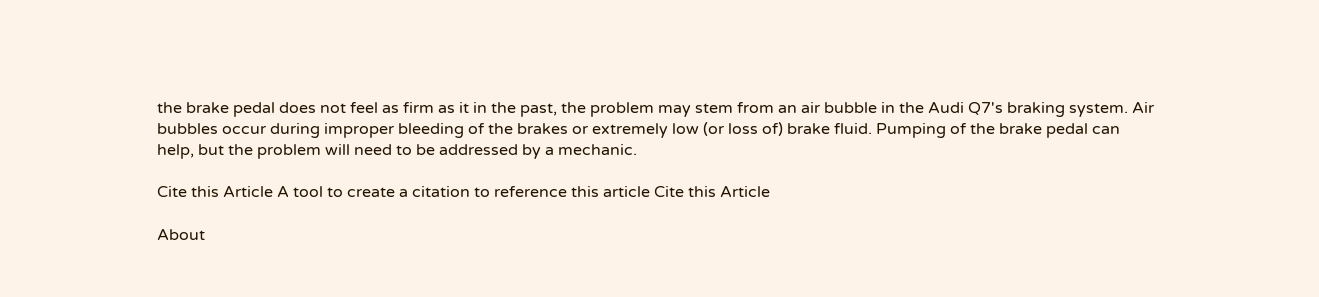the brake pedal does not feel as firm as it in the past, the problem may stem from an air bubble in the Audi Q7's braking system. Air bubbles occur during improper bleeding of the brakes or extremely low (or loss of) brake fluid. Pumping of the brake pedal can help, but the problem will need to be addressed by a mechanic.

Cite this Article A tool to create a citation to reference this article Cite this Article

About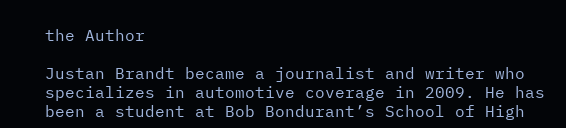the Author

Justan Brandt became a journalist and writer who specializes in automotive coverage in 2009. He has been a student at Bob Bondurant’s School of High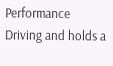Performance Driving and holds a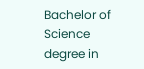Bachelor of Science degree in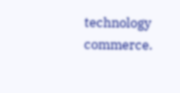technology commerce.